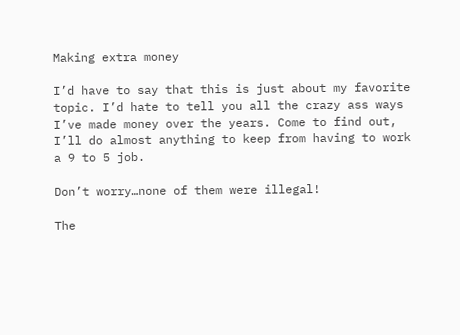Making extra money

I’d have to say that this is just about my favorite topic. I’d hate to tell you all the crazy ass ways I’ve made money over the years. Come to find out, I’ll do almost anything to keep from having to work a 9 to 5 job.

Don’t worry…none of them were illegal!

The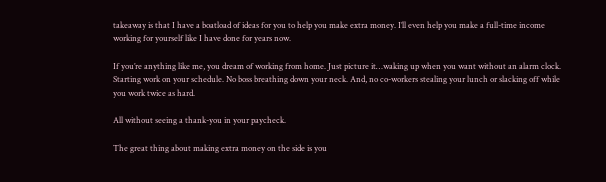takeaway is that I have a boatload of ideas for you to help you make extra money. I’ll even help you make a full-time income working for yourself like I have done for years now.

If you’re anything like me, you dream of working from home. Just picture it…waking up when you want without an alarm clock. Starting work on your schedule. No boss breathing down your neck. And, no co-workers stealing your lunch or slacking off while you work twice as hard.

All without seeing a thank-you in your paycheck.

The great thing about making extra money on the side is you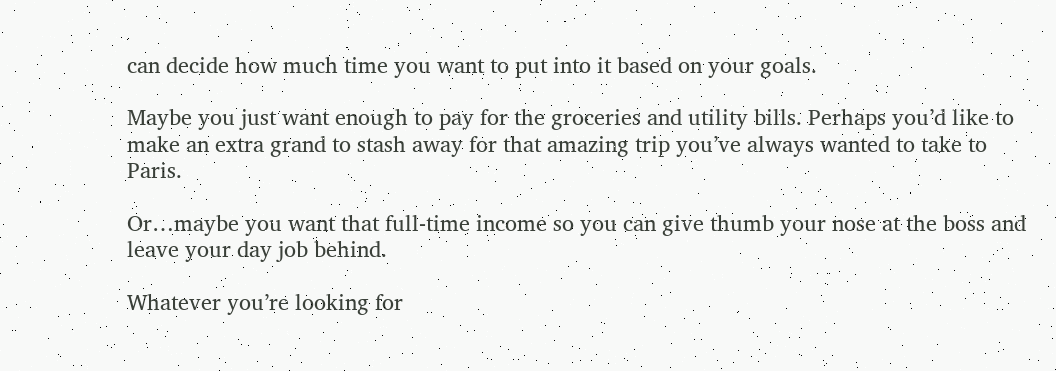can decide how much time you want to put into it based on your goals.

Maybe you just want enough to pay for the groceries and utility bills. Perhaps you’d like to make an extra grand to stash away for that amazing trip you’ve always wanted to take to Paris.

Or…maybe you want that full-time income so you can give thumb your nose at the boss and leave your day job behind.

Whatever you’re looking for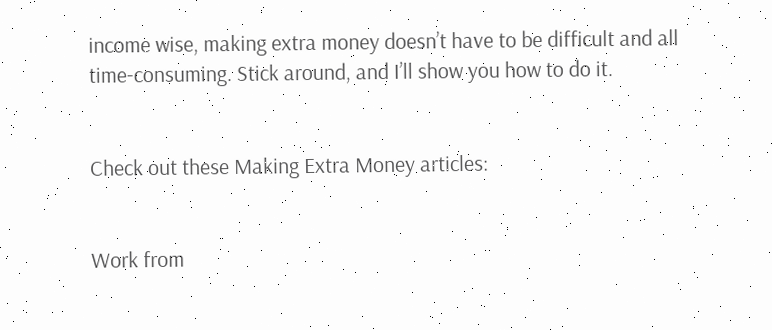income wise, making extra money doesn’t have to be difficult and all time-consuming. Stick around, and I’ll show you how to do it.


Check out these Making Extra Money articles:


Work from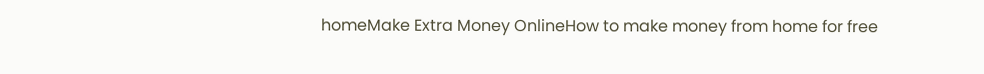homeMake Extra Money OnlineHow to make money from home for free